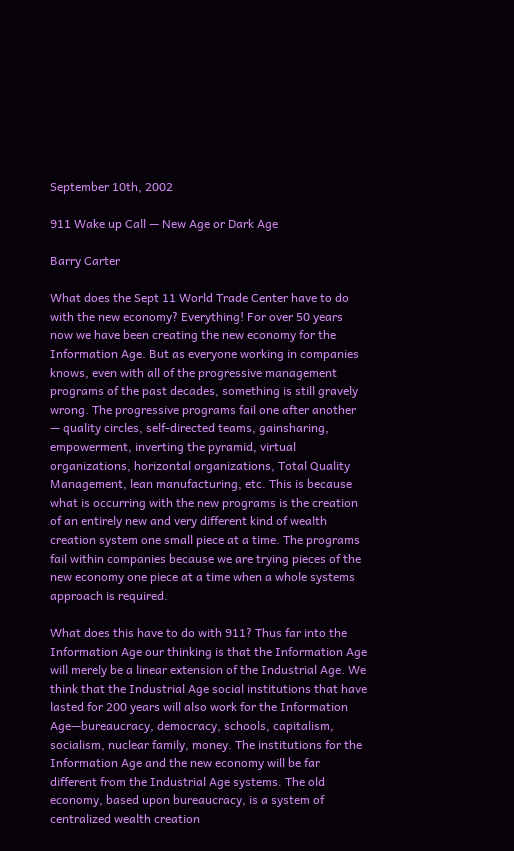September 10th, 2002

911 Wake up Call — New Age or Dark Age

Barry Carter

What does the Sept 11 World Trade Center have to do with the new economy? Everything! For over 50 years now we have been creating the new economy for the Information Age. But as everyone working in companies knows, even with all of the progressive management programs of the past decades, something is still gravely wrong. The progressive programs fail one after another — quality circles, self-directed teams, gainsharing, empowerment, inverting the pyramid, virtual organizations, horizontal organizations, Total Quality Management, lean manufacturing, etc. This is because what is occurring with the new programs is the creation of an entirely new and very different kind of wealth creation system one small piece at a time. The programs fail within companies because we are trying pieces of the new economy one piece at a time when a whole systems approach is required.

What does this have to do with 911? Thus far into the Information Age our thinking is that the Information Age will merely be a linear extension of the Industrial Age. We think that the Industrial Age social institutions that have lasted for 200 years will also work for the Information Age—bureaucracy, democracy, schools, capitalism, socialism, nuclear family, money. The institutions for the Information Age and the new economy will be far different from the Industrial Age systems. The old economy, based upon bureaucracy, is a system of centralized wealth creation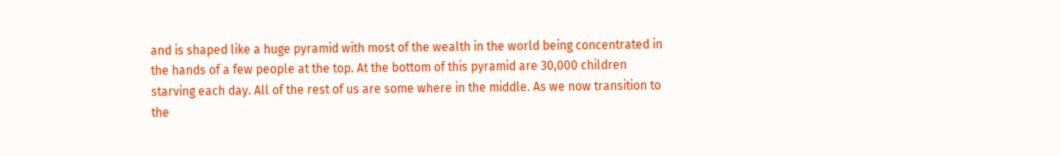and is shaped like a huge pyramid with most of the wealth in the world being concentrated in the hands of a few people at the top. At the bottom of this pyramid are 30,000 children starving each day. All of the rest of us are some where in the middle. As we now transition to the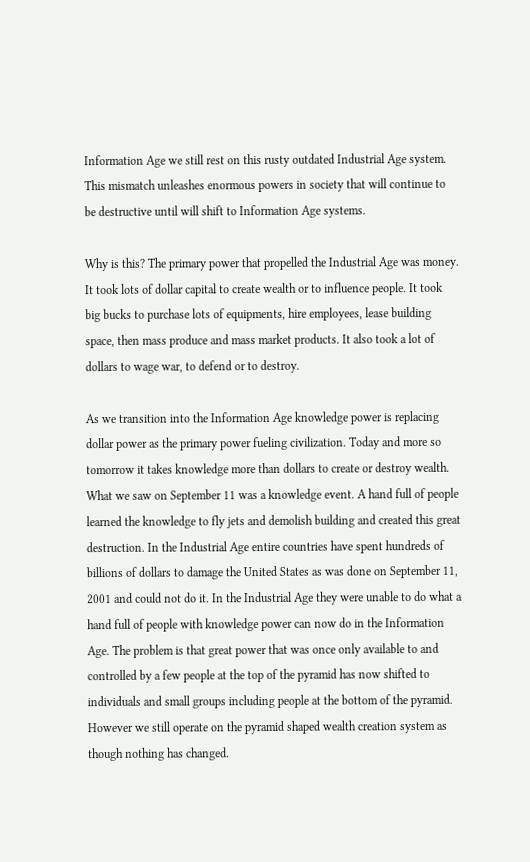Information Age we still rest on this rusty outdated Industrial Age system. This mismatch unleashes enormous powers in society that will continue to be destructive until will shift to Information Age systems.

Why is this? The primary power that propelled the Industrial Age was money. It took lots of dollar capital to create wealth or to influence people. It took big bucks to purchase lots of equipments, hire employees, lease building space, then mass produce and mass market products. It also took a lot of dollars to wage war, to defend or to destroy.

As we transition into the Information Age knowledge power is replacing dollar power as the primary power fueling civilization. Today and more so tomorrow it takes knowledge more than dollars to create or destroy wealth. What we saw on September 11 was a knowledge event. A hand full of people learned the knowledge to fly jets and demolish building and created this great destruction. In the Industrial Age entire countries have spent hundreds of billions of dollars to damage the United States as was done on September 11, 2001 and could not do it. In the Industrial Age they were unable to do what a hand full of people with knowledge power can now do in the Information Age. The problem is that great power that was once only available to and controlled by a few people at the top of the pyramid has now shifted to individuals and small groups including people at the bottom of the pyramid. However we still operate on the pyramid shaped wealth creation system as though nothing has changed.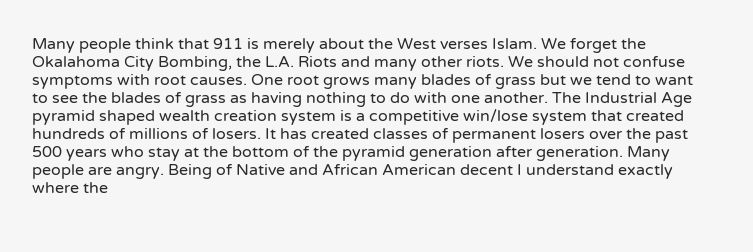Many people think that 911 is merely about the West verses Islam. We forget the Okalahoma City Bombing, the L.A. Riots and many other riots. We should not confuse symptoms with root causes. One root grows many blades of grass but we tend to want to see the blades of grass as having nothing to do with one another. The Industrial Age pyramid shaped wealth creation system is a competitive win/lose system that created hundreds of millions of losers. It has created classes of permanent losers over the past 500 years who stay at the bottom of the pyramid generation after generation. Many people are angry. Being of Native and African American decent I understand exactly where the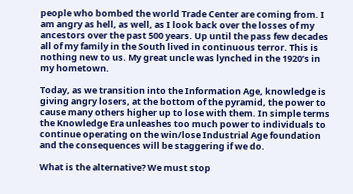people who bombed the world Trade Center are coming from. I am angry as hell, as well, as I look back over the losses of my ancestors over the past 500 years. Up until the pass few decades all of my family in the South lived in continuous terror. This is nothing new to us. My great uncle was lynched in the 1920’s in my hometown.

Today, as we transition into the Information Age, knowledge is giving angry losers, at the bottom of the pyramid, the power to cause many others higher up to lose with them. In simple terms the Knowledge Era unleashes too much power to individuals to continue operating on the win/lose Industrial Age foundation and the consequences will be staggering if we do.

What is the alternative? We must stop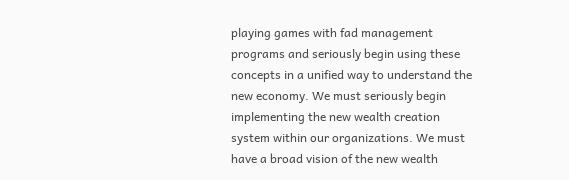playing games with fad management programs and seriously begin using these concepts in a unified way to understand the new economy. We must seriously begin implementing the new wealth creation system within our organizations. We must have a broad vision of the new wealth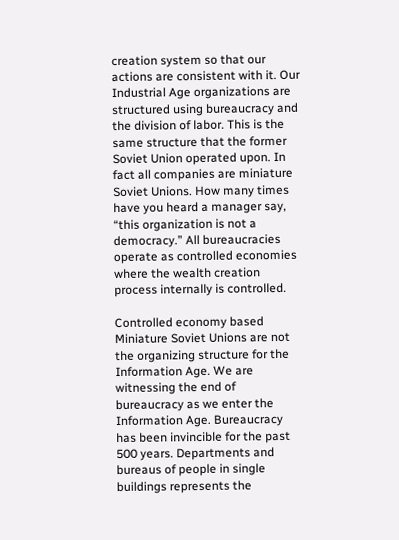creation system so that our actions are consistent with it. Our Industrial Age organizations are structured using bureaucracy and the division of labor. This is the same structure that the former Soviet Union operated upon. In fact all companies are miniature Soviet Unions. How many times have you heard a manager say, “this organization is not a democracy.” All bureaucracies operate as controlled economies where the wealth creation process internally is controlled.

Controlled economy based Miniature Soviet Unions are not the organizing structure for the Information Age. We are witnessing the end of bureaucracy as we enter the Information Age. Bureaucracy has been invincible for the past 500 years. Departments and bureaus of people in single buildings represents the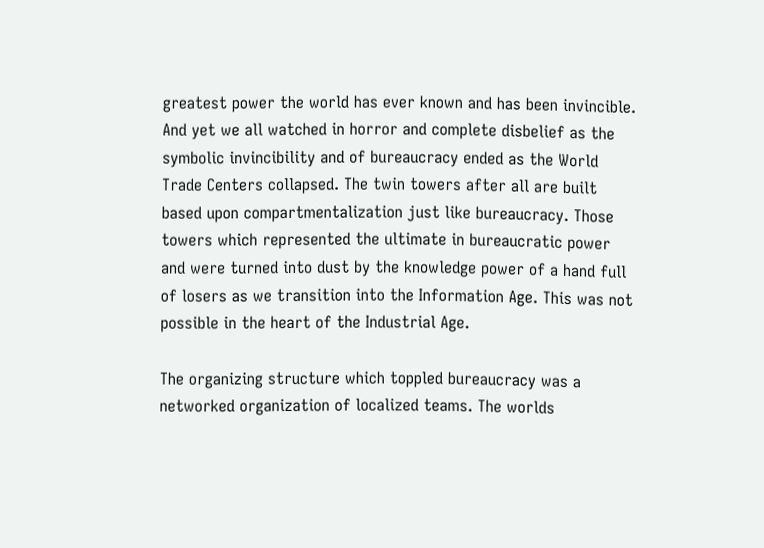greatest power the world has ever known and has been invincible. And yet we all watched in horror and complete disbelief as the symbolic invincibility and of bureaucracy ended as the World Trade Centers collapsed. The twin towers after all are built based upon compartmentalization just like bureaucracy. Those towers which represented the ultimate in bureaucratic power and were turned into dust by the knowledge power of a hand full of losers as we transition into the Information Age. This was not possible in the heart of the Industrial Age.

The organizing structure which toppled bureaucracy was a networked organization of localized teams. The worlds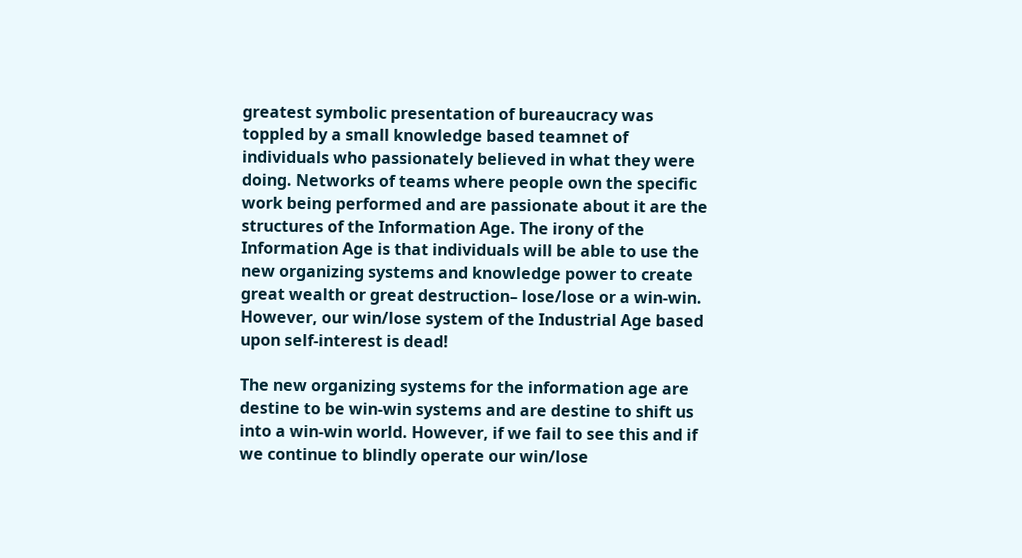greatest symbolic presentation of bureaucracy was toppled by a small knowledge based teamnet of individuals who passionately believed in what they were doing. Networks of teams where people own the specific work being performed and are passionate about it are the structures of the Information Age. The irony of the Information Age is that individuals will be able to use the new organizing systems and knowledge power to create great wealth or great destruction– lose/lose or a win-win. However, our win/lose system of the Industrial Age based upon self-interest is dead!

The new organizing systems for the information age are destine to be win-win systems and are destine to shift us into a win-win world. However, if we fail to see this and if we continue to blindly operate our win/lose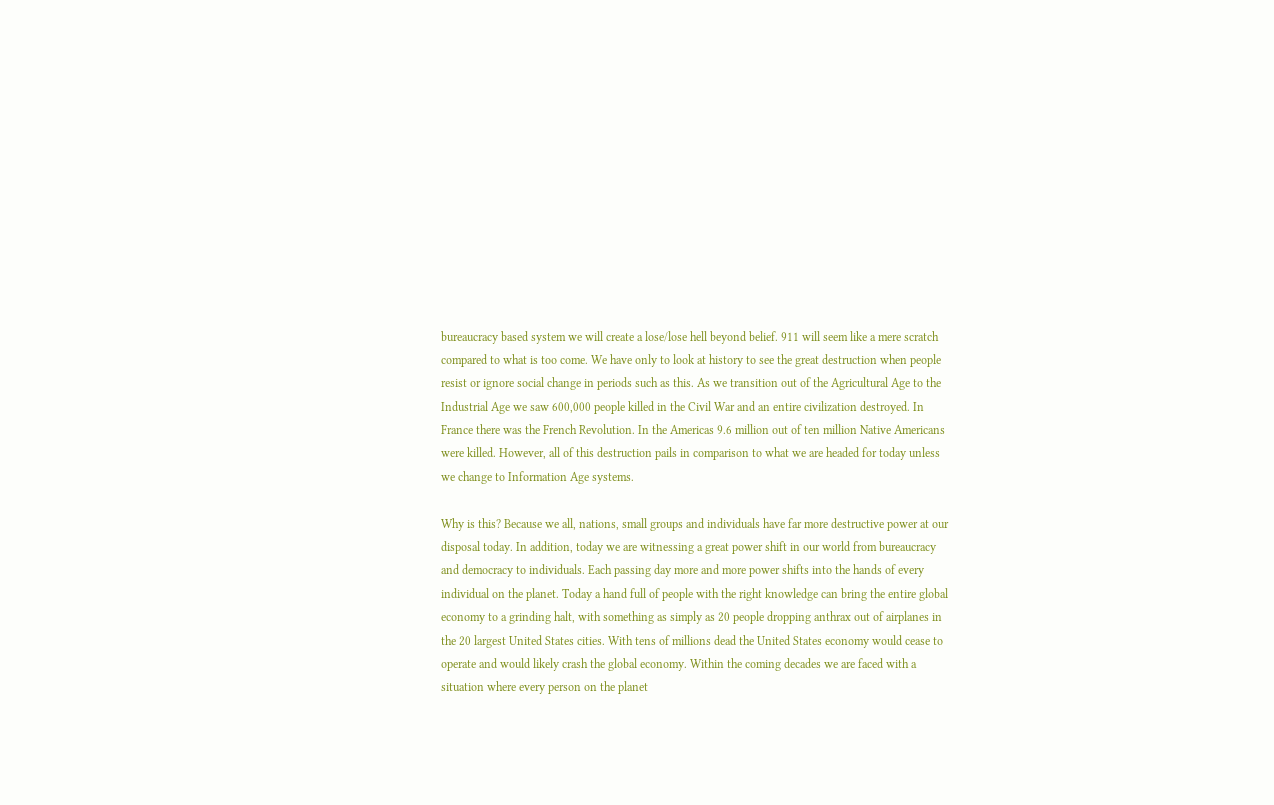bureaucracy based system we will create a lose/lose hell beyond belief. 911 will seem like a mere scratch compared to what is too come. We have only to look at history to see the great destruction when people resist or ignore social change in periods such as this. As we transition out of the Agricultural Age to the Industrial Age we saw 600,000 people killed in the Civil War and an entire civilization destroyed. In France there was the French Revolution. In the Americas 9.6 million out of ten million Native Americans were killed. However, all of this destruction pails in comparison to what we are headed for today unless we change to Information Age systems.

Why is this? Because we all, nations, small groups and individuals have far more destructive power at our disposal today. In addition, today we are witnessing a great power shift in our world from bureaucracy and democracy to individuals. Each passing day more and more power shifts into the hands of every individual on the planet. Today a hand full of people with the right knowledge can bring the entire global economy to a grinding halt, with something as simply as 20 people dropping anthrax out of airplanes in the 20 largest United States cities. With tens of millions dead the United States economy would cease to operate and would likely crash the global economy. Within the coming decades we are faced with a situation where every person on the planet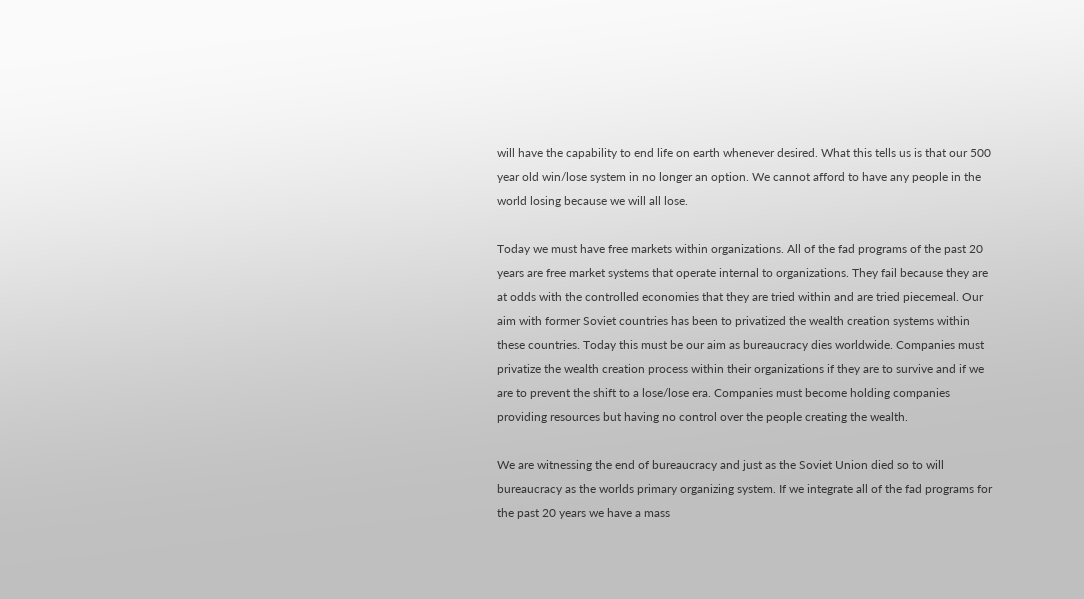will have the capability to end life on earth whenever desired. What this tells us is that our 500 year old win/lose system in no longer an option. We cannot afford to have any people in the world losing because we will all lose.

Today we must have free markets within organizations. All of the fad programs of the past 20 years are free market systems that operate internal to organizations. They fail because they are at odds with the controlled economies that they are tried within and are tried piecemeal. Our aim with former Soviet countries has been to privatized the wealth creation systems within these countries. Today this must be our aim as bureaucracy dies worldwide. Companies must privatize the wealth creation process within their organizations if they are to survive and if we are to prevent the shift to a lose/lose era. Companies must become holding companies providing resources but having no control over the people creating the wealth.

We are witnessing the end of bureaucracy and just as the Soviet Union died so to will bureaucracy as the worlds primary organizing system. If we integrate all of the fad programs for the past 20 years we have a mass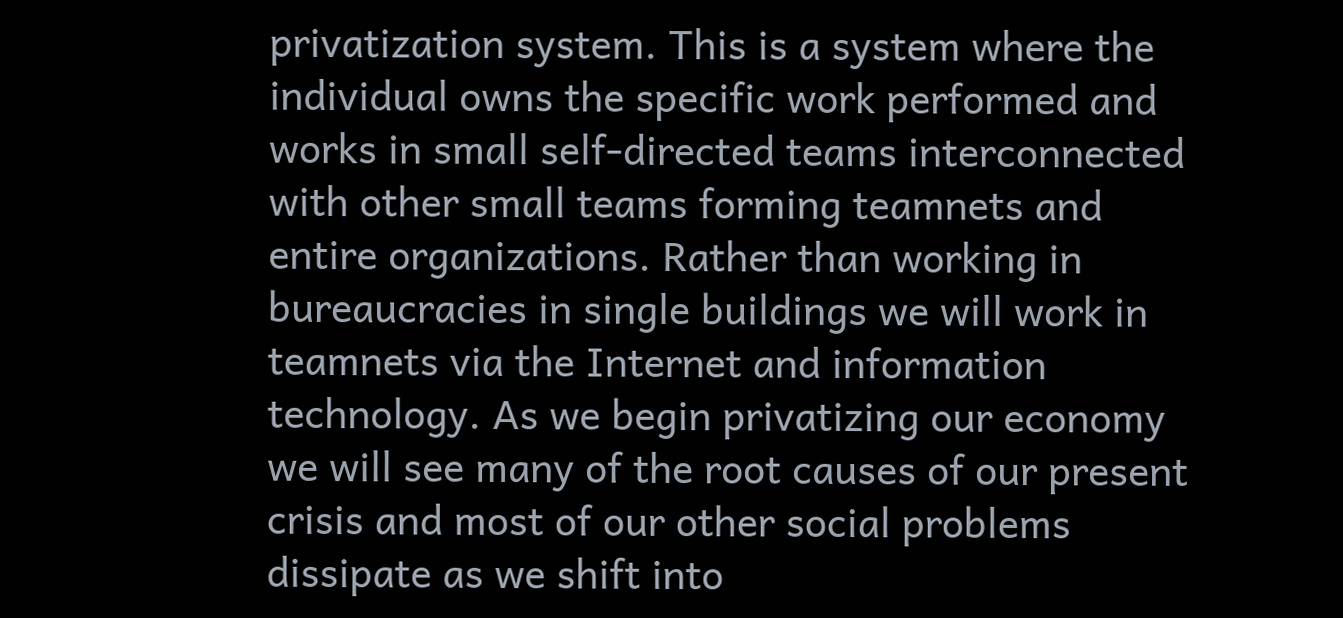privatization system. This is a system where the individual owns the specific work performed and works in small self-directed teams interconnected with other small teams forming teamnets and entire organizations. Rather than working in bureaucracies in single buildings we will work in teamnets via the Internet and information technology. As we begin privatizing our economy we will see many of the root causes of our present crisis and most of our other social problems dissipate as we shift into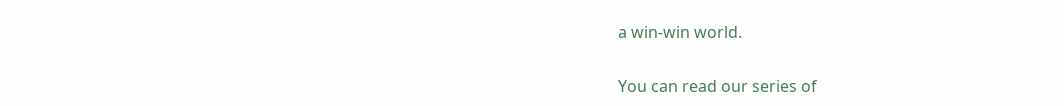a win-win world.

You can read our series of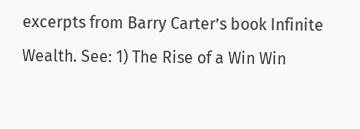excerpts from Barry Carter’s book Infinite Wealth. See: 1) The Rise of a Win Win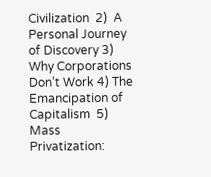Civilization  2)  A Personal Journey of Discovery 3) Why Corporations Don’t Work 4) The Emancipation of Capitalism  5) Mass Privatization: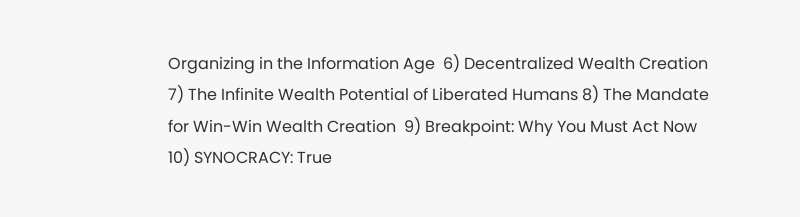Organizing in the Information Age  6) Decentralized Wealth Creation  7) The Infinite Wealth Potential of Liberated Humans 8) The Mandate for Win-Win Wealth Creation  9) Breakpoint: Why You Must Act Now  10) SYNOCRACY: True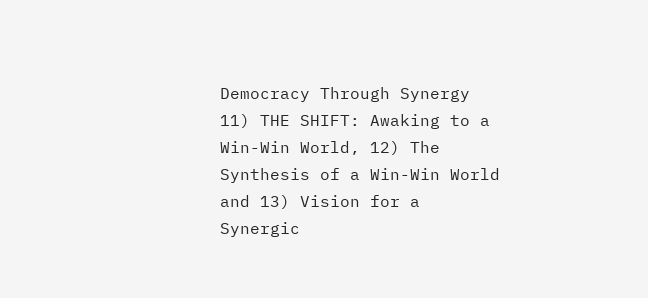Democracy Through Synergy 11) THE SHIFT: Awaking to a Win-Win World, 12) The Synthesis of a Win-Win World and 13) Vision for a Synergic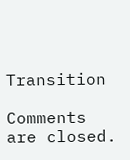Transition

Comments are closed.